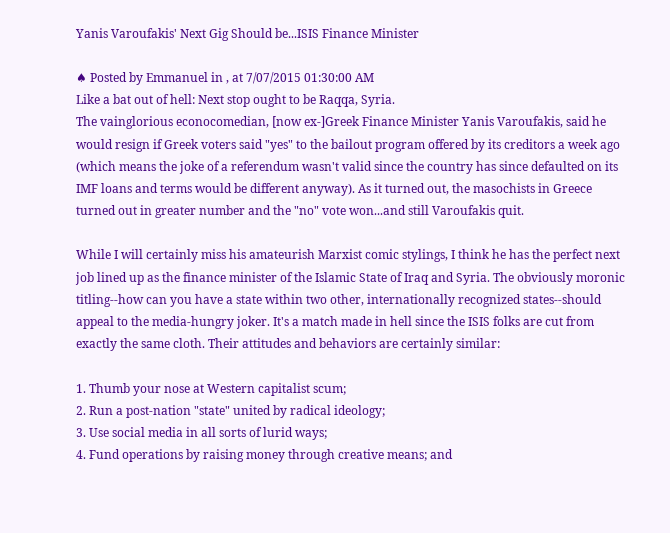Yanis Varoufakis' Next Gig Should be...ISIS Finance Minister

♠ Posted by Emmanuel in , at 7/07/2015 01:30:00 AM
Like a bat out of hell: Next stop ought to be Raqqa, Syria.
The vainglorious econocomedian, [now ex-]Greek Finance Minister Yanis Varoufakis, said he would resign if Greek voters said "yes" to the bailout program offered by its creditors a week ago (which means the joke of a referendum wasn't valid since the country has since defaulted on its IMF loans and terms would be different anyway). As it turned out, the masochists in Greece turned out in greater number and the "no" vote won...and still Varoufakis quit.

While I will certainly miss his amateurish Marxist comic stylings, I think he has the perfect next job lined up as the finance minister of the Islamic State of Iraq and Syria. The obviously moronic titling--how can you have a state within two other, internationally recognized states--should appeal to the media-hungry joker. It's a match made in hell since the ISIS folks are cut from exactly the same cloth. Their attitudes and behaviors are certainly similar:

1. Thumb your nose at Western capitalist scum;
2. Run a post-nation "state" united by radical ideology;
3. Use social media in all sorts of lurid ways;
4. Fund operations by raising money through creative means; and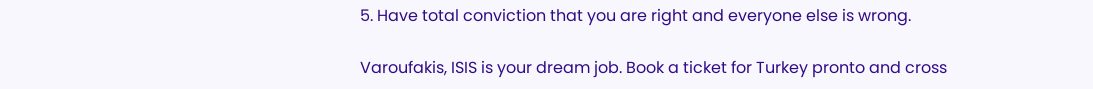5. Have total conviction that you are right and everyone else is wrong.

Varoufakis, ISIS is your dream job. Book a ticket for Turkey pronto and cross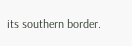its southern border.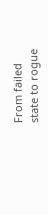From failed state to rogue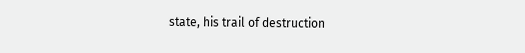state, his trail of destruction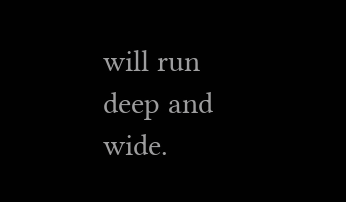will run deep and wide.